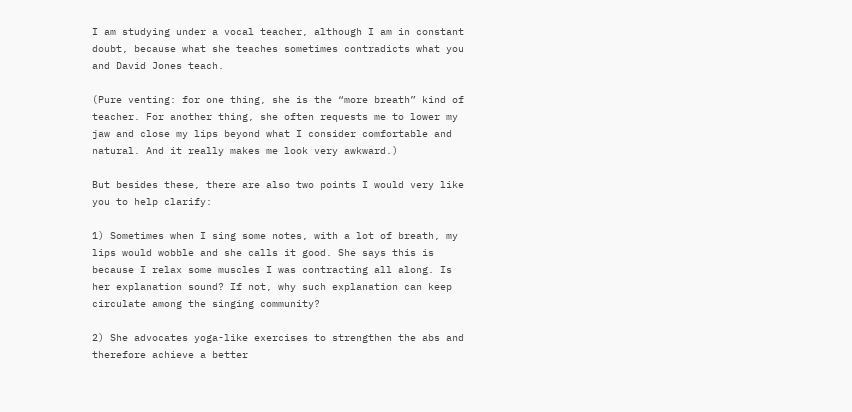I am studying under a vocal teacher, although I am in constant doubt, because what she teaches sometimes contradicts what you and David Jones teach.

(Pure venting: for one thing, she is the “more breath” kind of teacher. For another thing, she often requests me to lower my jaw and close my lips beyond what I consider comfortable and natural. And it really makes me look very awkward.)

But besides these, there are also two points I would very like you to help clarify:

1) Sometimes when I sing some notes, with a lot of breath, my lips would wobble and she calls it good. She says this is because I relax some muscles I was contracting all along. Is her explanation sound? If not, why such explanation can keep circulate among the singing community?

2) She advocates yoga-like exercises to strengthen the abs and therefore achieve a better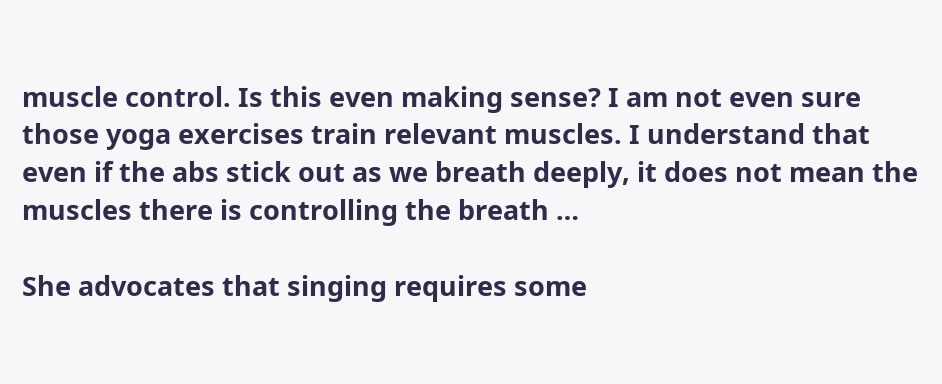muscle control. Is this even making sense? I am not even sure those yoga exercises train relevant muscles. I understand that even if the abs stick out as we breath deeply, it does not mean the muscles there is controlling the breath …

She advocates that singing requires some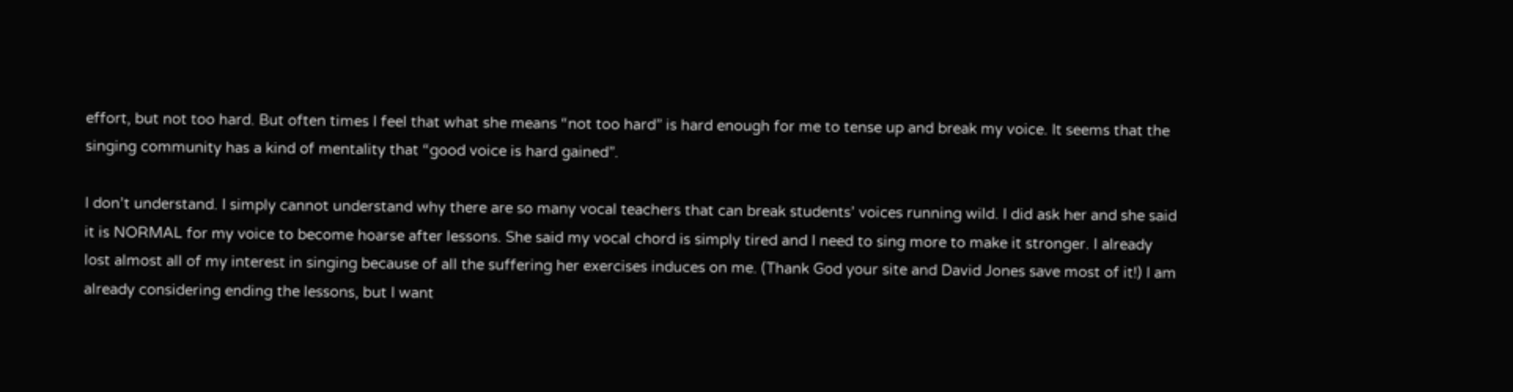effort, but not too hard. But often times I feel that what she means “not too hard” is hard enough for me to tense up and break my voice. It seems that the singing community has a kind of mentality that “good voice is hard gained”.

I don’t understand. I simply cannot understand why there are so many vocal teachers that can break students’ voices running wild. I did ask her and she said it is NORMAL for my voice to become hoarse after lessons. She said my vocal chord is simply tired and I need to sing more to make it stronger. I already lost almost all of my interest in singing because of all the suffering her exercises induces on me. (Thank God your site and David Jones save most of it!) I am already considering ending the lessons, but I want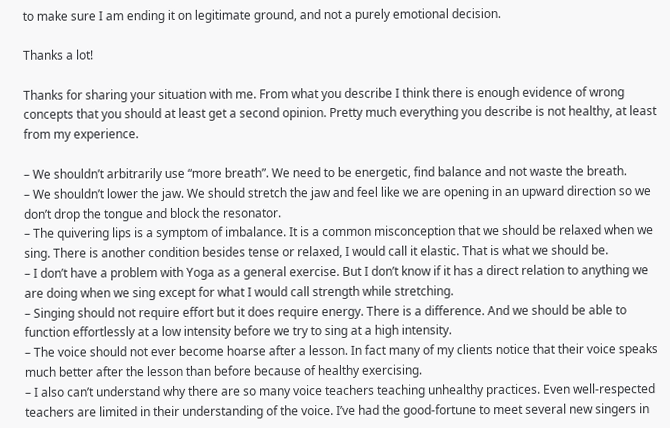to make sure I am ending it on legitimate ground, and not a purely emotional decision.

Thanks a lot!

Thanks for sharing your situation with me. From what you describe I think there is enough evidence of wrong concepts that you should at least get a second opinion. Pretty much everything you describe is not healthy, at least from my experience.

– We shouldn’t arbitrarily use “more breath”. We need to be energetic, find balance and not waste the breath.
– We shouldn’t lower the jaw. We should stretch the jaw and feel like we are opening in an upward direction so we don’t drop the tongue and block the resonator.
– The quivering lips is a symptom of imbalance. It is a common misconception that we should be relaxed when we sing. There is another condition besides tense or relaxed, I would call it elastic. That is what we should be.
– I don’t have a problem with Yoga as a general exercise. But I don’t know if it has a direct relation to anything we are doing when we sing except for what I would call strength while stretching.
– Singing should not require effort but it does require energy. There is a difference. And we should be able to function effortlessly at a low intensity before we try to sing at a high intensity.
– The voice should not ever become hoarse after a lesson. In fact many of my clients notice that their voice speaks much better after the lesson than before because of healthy exercising.
– I also can’t understand why there are so many voice teachers teaching unhealthy practices. Even well-respected teachers are limited in their understanding of the voice. I’ve had the good-fortune to meet several new singers in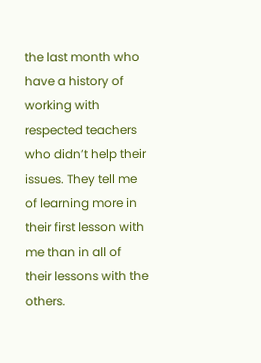the last month who have a history of working with respected teachers who didn’t help their issues. They tell me of learning more in their first lesson with me than in all of their lessons with the others.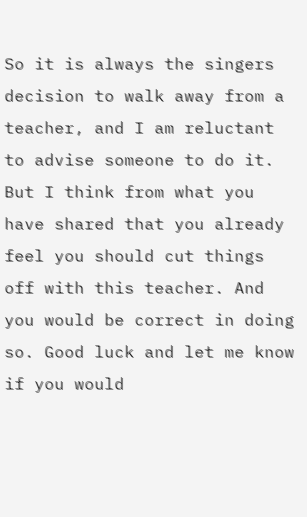So it is always the singers decision to walk away from a teacher, and I am reluctant to advise someone to do it. But I think from what you have shared that you already feel you should cut things off with this teacher. And you would be correct in doing so. Good luck and let me know if you would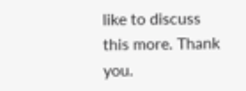like to discuss this more. Thank you.